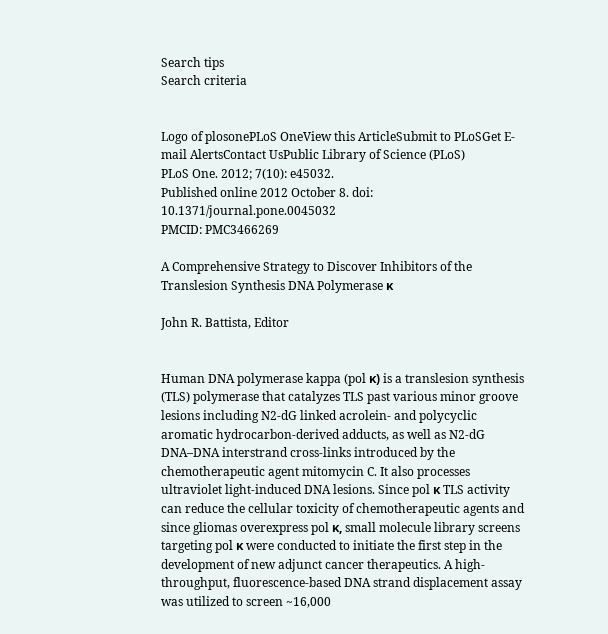Search tips
Search criteria


Logo of plosonePLoS OneView this ArticleSubmit to PLoSGet E-mail AlertsContact UsPublic Library of Science (PLoS)
PLoS One. 2012; 7(10): e45032.
Published online 2012 October 8. doi:  10.1371/journal.pone.0045032
PMCID: PMC3466269

A Comprehensive Strategy to Discover Inhibitors of the Translesion Synthesis DNA Polymerase κ

John R. Battista, Editor


Human DNA polymerase kappa (pol κ) is a translesion synthesis (TLS) polymerase that catalyzes TLS past various minor groove lesions including N2-dG linked acrolein- and polycyclic aromatic hydrocarbon-derived adducts, as well as N2-dG DNA–DNA interstrand cross-links introduced by the chemotherapeutic agent mitomycin C. It also processes ultraviolet light-induced DNA lesions. Since pol κ TLS activity can reduce the cellular toxicity of chemotherapeutic agents and since gliomas overexpress pol κ, small molecule library screens targeting pol κ were conducted to initiate the first step in the development of new adjunct cancer therapeutics. A high-throughput, fluorescence-based DNA strand displacement assay was utilized to screen ~16,000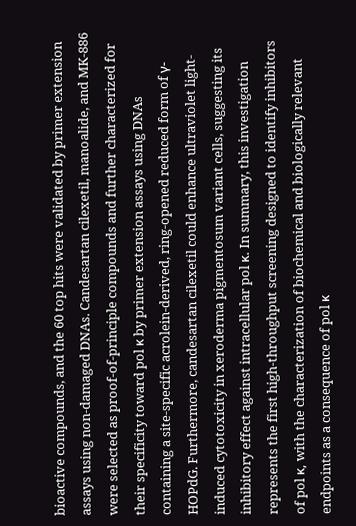bioactive compounds, and the 60 top hits were validated by primer extension assays using non-damaged DNAs. Candesartan cilexetil, manoalide, and MK-886 were selected as proof-of-principle compounds and further characterized for their specificity toward pol κ by primer extension assays using DNAs containing a site-specific acrolein-derived, ring-opened reduced form of γ-HOPdG. Furthermore, candesartan cilexetil could enhance ultraviolet light-induced cytotoxicity in xeroderma pigmentosum variant cells, suggesting its inhibitory effect against intracellular pol κ. In summary, this investigation represents the first high-throughput screening designed to identify inhibitors of pol κ, with the characterization of biochemical and biologically relevant endpoints as a consequence of pol κ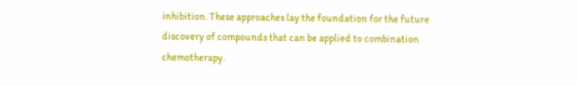inhibition. These approaches lay the foundation for the future discovery of compounds that can be applied to combination chemotherapy.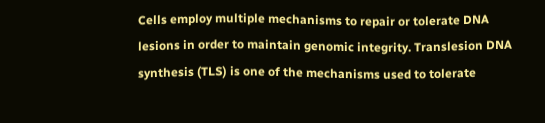Cells employ multiple mechanisms to repair or tolerate DNA lesions in order to maintain genomic integrity. Translesion DNA synthesis (TLS) is one of the mechanisms used to tolerate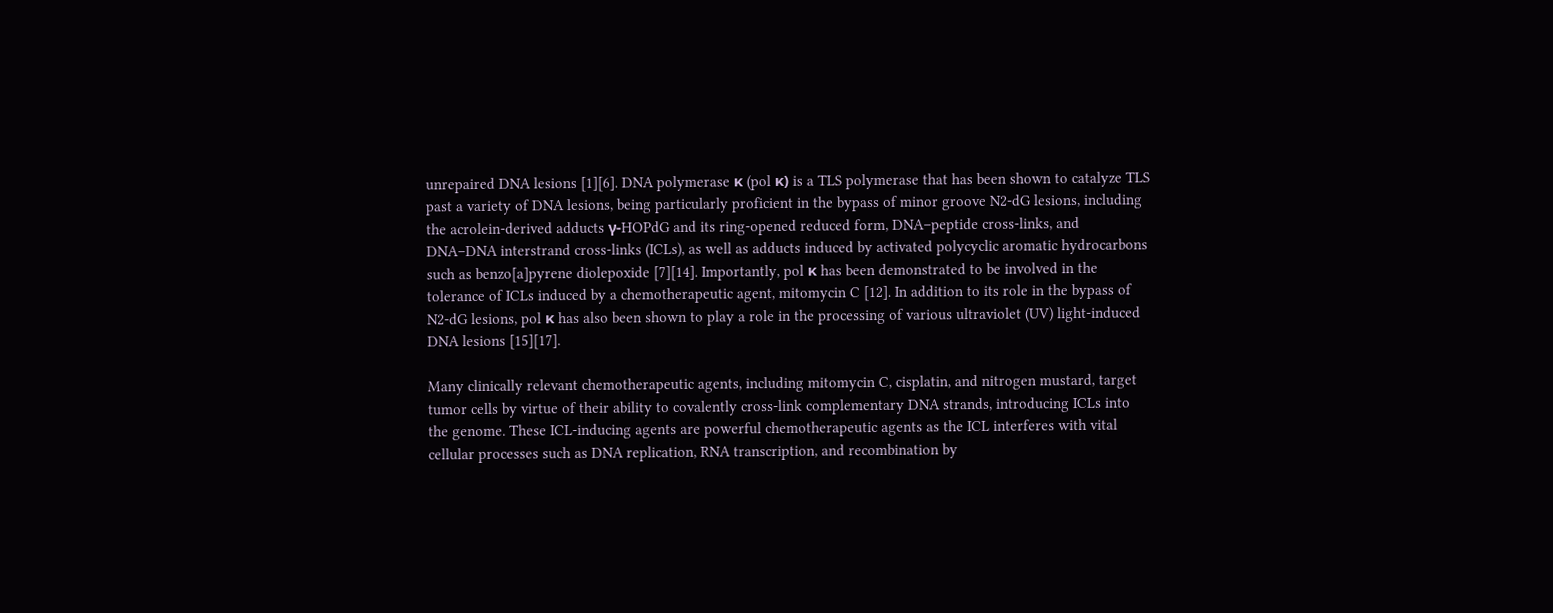unrepaired DNA lesions [1][6]. DNA polymerase κ (pol κ) is a TLS polymerase that has been shown to catalyze TLS past a variety of DNA lesions, being particularly proficient in the bypass of minor groove N2-dG lesions, including the acrolein-derived adducts γ-HOPdG and its ring-opened reduced form, DNA–peptide cross-links, and DNA–DNA interstrand cross-links (ICLs), as well as adducts induced by activated polycyclic aromatic hydrocarbons such as benzo[a]pyrene diolepoxide [7][14]. Importantly, pol κ has been demonstrated to be involved in the tolerance of ICLs induced by a chemotherapeutic agent, mitomycin C [12]. In addition to its role in the bypass of N2-dG lesions, pol κ has also been shown to play a role in the processing of various ultraviolet (UV) light-induced DNA lesions [15][17].

Many clinically relevant chemotherapeutic agents, including mitomycin C, cisplatin, and nitrogen mustard, target tumor cells by virtue of their ability to covalently cross-link complementary DNA strands, introducing ICLs into the genome. These ICL-inducing agents are powerful chemotherapeutic agents as the ICL interferes with vital cellular processes such as DNA replication, RNA transcription, and recombination by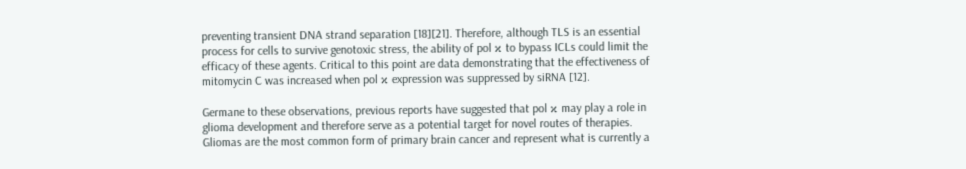preventing transient DNA strand separation [18][21]. Therefore, although TLS is an essential process for cells to survive genotoxic stress, the ability of pol κ to bypass ICLs could limit the efficacy of these agents. Critical to this point are data demonstrating that the effectiveness of mitomycin C was increased when pol κ expression was suppressed by siRNA [12].

Germane to these observations, previous reports have suggested that pol κ may play a role in glioma development and therefore serve as a potential target for novel routes of therapies. Gliomas are the most common form of primary brain cancer and represent what is currently a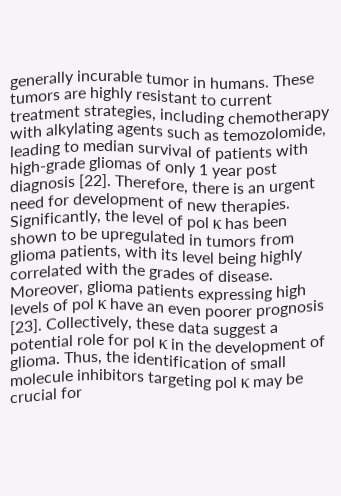generally incurable tumor in humans. These tumors are highly resistant to current treatment strategies, including chemotherapy with alkylating agents such as temozolomide, leading to median survival of patients with high-grade gliomas of only 1 year post diagnosis [22]. Therefore, there is an urgent need for development of new therapies. Significantly, the level of pol κ has been shown to be upregulated in tumors from glioma patients, with its level being highly correlated with the grades of disease. Moreover, glioma patients expressing high levels of pol κ have an even poorer prognosis [23]. Collectively, these data suggest a potential role for pol κ in the development of glioma. Thus, the identification of small molecule inhibitors targeting pol κ may be crucial for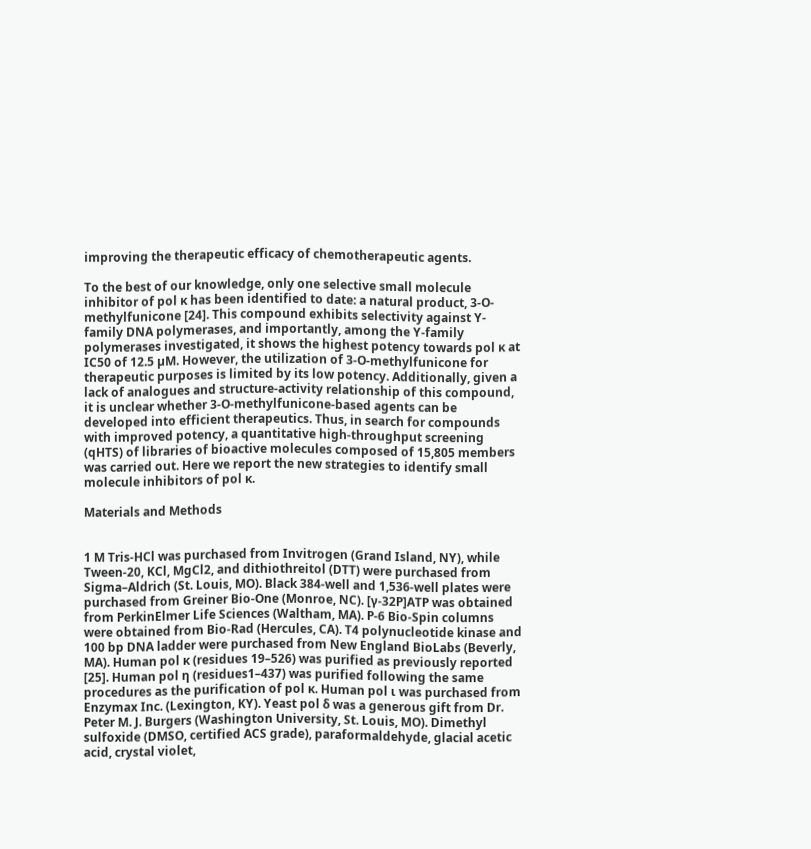improving the therapeutic efficacy of chemotherapeutic agents.

To the best of our knowledge, only one selective small molecule inhibitor of pol κ has been identified to date: a natural product, 3-O-methylfunicone [24]. This compound exhibits selectivity against Y-family DNA polymerases, and importantly, among the Y-family polymerases investigated, it shows the highest potency towards pol κ at IC50 of 12.5 µM. However, the utilization of 3-O-methylfunicone for therapeutic purposes is limited by its low potency. Additionally, given a lack of analogues and structure-activity relationship of this compound, it is unclear whether 3-O-methylfunicone-based agents can be developed into efficient therapeutics. Thus, in search for compounds with improved potency, a quantitative high-throughput screening (qHTS) of libraries of bioactive molecules composed of 15,805 members was carried out. Here we report the new strategies to identify small molecule inhibitors of pol κ.

Materials and Methods


1 M Tris-HCl was purchased from Invitrogen (Grand Island, NY), while Tween-20, KCl, MgCl2, and dithiothreitol (DTT) were purchased from Sigma–Aldrich (St. Louis, MO). Black 384-well and 1,536-well plates were purchased from Greiner Bio-One (Monroe, NC). [γ-32P]ATP was obtained from PerkinElmer Life Sciences (Waltham, MA). P-6 Bio-Spin columns were obtained from Bio-Rad (Hercules, CA). T4 polynucleotide kinase and 100 bp DNA ladder were purchased from New England BioLabs (Beverly, MA). Human pol κ (residues 19–526) was purified as previously reported [25]. Human pol η (residues1–437) was purified following the same procedures as the purification of pol κ. Human pol ι was purchased from Enzymax Inc. (Lexington, KY). Yeast pol δ was a generous gift from Dr. Peter M. J. Burgers (Washington University, St. Louis, MO). Dimethyl sulfoxide (DMSO, certified ACS grade), paraformaldehyde, glacial acetic acid, crystal violet,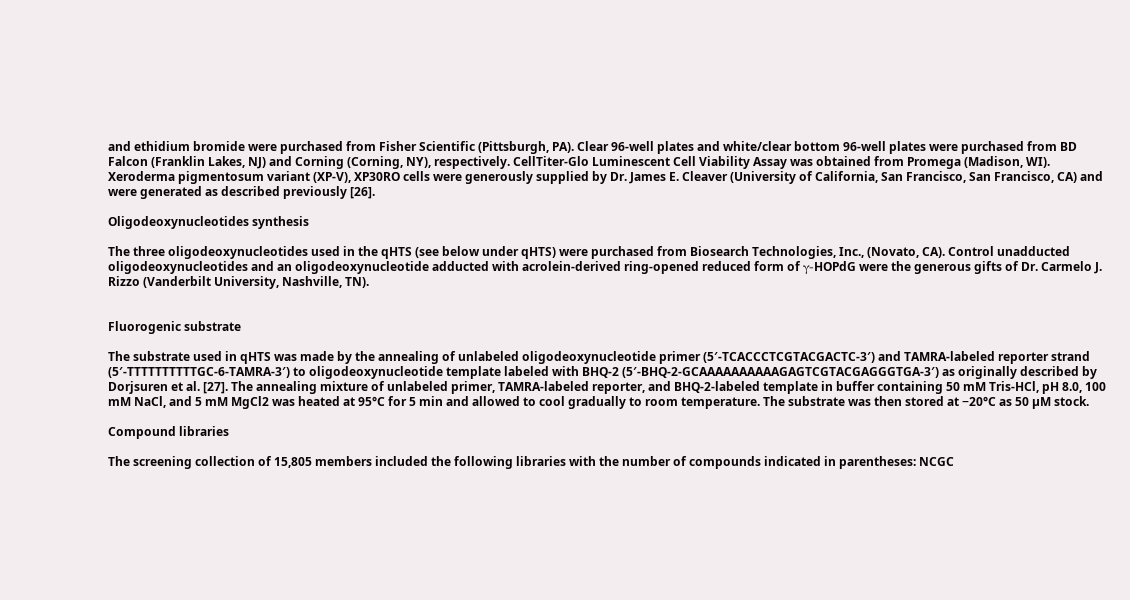and ethidium bromide were purchased from Fisher Scientific (Pittsburgh, PA). Clear 96-well plates and white/clear bottom 96-well plates were purchased from BD Falcon (Franklin Lakes, NJ) and Corning (Corning, NY), respectively. CellTiter-Glo Luminescent Cell Viability Assay was obtained from Promega (Madison, WI). Xeroderma pigmentosum variant (XP-V), XP30RO cells were generously supplied by Dr. James E. Cleaver (University of California, San Francisco, San Francisco, CA) and were generated as described previously [26].

Oligodeoxynucleotides synthesis

The three oligodeoxynucleotides used in the qHTS (see below under qHTS) were purchased from Biosearch Technologies, Inc., (Novato, CA). Control unadducted oligodeoxynucleotides and an oligodeoxynucleotide adducted with acrolein-derived ring-opened reduced form of γ-HOPdG were the generous gifts of Dr. Carmelo J. Rizzo (Vanderbilt University, Nashville, TN).


Fluorogenic substrate

The substrate used in qHTS was made by the annealing of unlabeled oligodeoxynucleotide primer (5′-TCACCCTCGTACGACTC-3′) and TAMRA-labeled reporter strand (5′-TTTTTTTTTTGC-6-TAMRA-3′) to oligodeoxynucleotide template labeled with BHQ-2 (5′-BHQ-2-GCAAAAAAAAAAGAGTCGTACGAGGGTGA-3′) as originally described by Dorjsuren et al. [27]. The annealing mixture of unlabeled primer, TAMRA-labeled reporter, and BHQ-2-labeled template in buffer containing 50 mM Tris-HCl, pH 8.0, 100 mM NaCl, and 5 mM MgCl2 was heated at 95°C for 5 min and allowed to cool gradually to room temperature. The substrate was then stored at −20°C as 50 µM stock.

Compound libraries

The screening collection of 15,805 members included the following libraries with the number of compounds indicated in parentheses: NCGC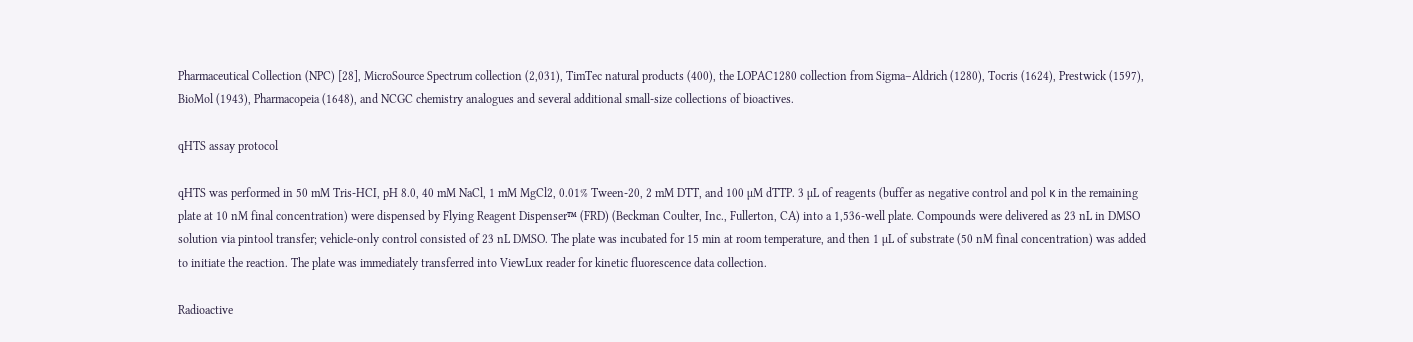Pharmaceutical Collection (NPC) [28], MicroSource Spectrum collection (2,031), TimTec natural products (400), the LOPAC1280 collection from Sigma–Aldrich (1280), Tocris (1624), Prestwick (1597), BioMol (1943), Pharmacopeia (1648), and NCGC chemistry analogues and several additional small-size collections of bioactives.

qHTS assay protocol

qHTS was performed in 50 mM Tris-HCI, pH 8.0, 40 mM NaCl, 1 mM MgCl2, 0.01% Tween-20, 2 mM DTT, and 100 µM dTTP. 3 µL of reagents (buffer as negative control and pol κ in the remaining plate at 10 nM final concentration) were dispensed by Flying Reagent Dispenser™ (FRD) (Beckman Coulter, Inc., Fullerton, CA) into a 1,536-well plate. Compounds were delivered as 23 nL in DMSO solution via pintool transfer; vehicle-only control consisted of 23 nL DMSO. The plate was incubated for 15 min at room temperature, and then 1 µL of substrate (50 nM final concentration) was added to initiate the reaction. The plate was immediately transferred into ViewLux reader for kinetic fluorescence data collection.

Radioactive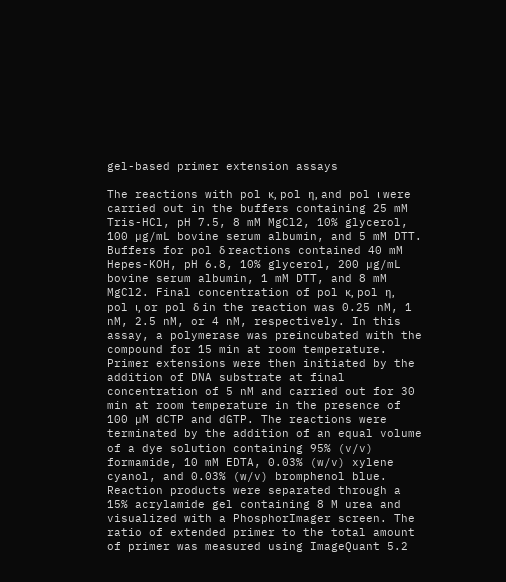gel-based primer extension assays

The reactions with pol κ, pol η, and pol ι were carried out in the buffers containing 25 mM Tris-HCl, pH 7.5, 8 mM MgCl2, 10% glycerol, 100 µg/mL bovine serum albumin, and 5 mM DTT. Buffers for pol δ reactions contained 40 mM Hepes-KOH, pH 6.8, 10% glycerol, 200 µg/mL bovine serum albumin, 1 mM DTT, and 8 mM MgCl2. Final concentration of pol κ, pol η, pol ι, or pol δ in the reaction was 0.25 nM, 1 nM, 2.5 nM, or 4 nM, respectively. In this assay, a polymerase was preincubated with the compound for 15 min at room temperature. Primer extensions were then initiated by the addition of DNA substrate at final concentration of 5 nM and carried out for 30 min at room temperature in the presence of 100 µM dCTP and dGTP. The reactions were terminated by the addition of an equal volume of a dye solution containing 95% (v/v) formamide, 10 mM EDTA, 0.03% (w/v) xylene cyanol, and 0.03% (w/v) bromphenol blue. Reaction products were separated through a 15% acrylamide gel containing 8 M urea and visualized with a PhosphorImager screen. The ratio of extended primer to the total amount of primer was measured using ImageQuant 5.2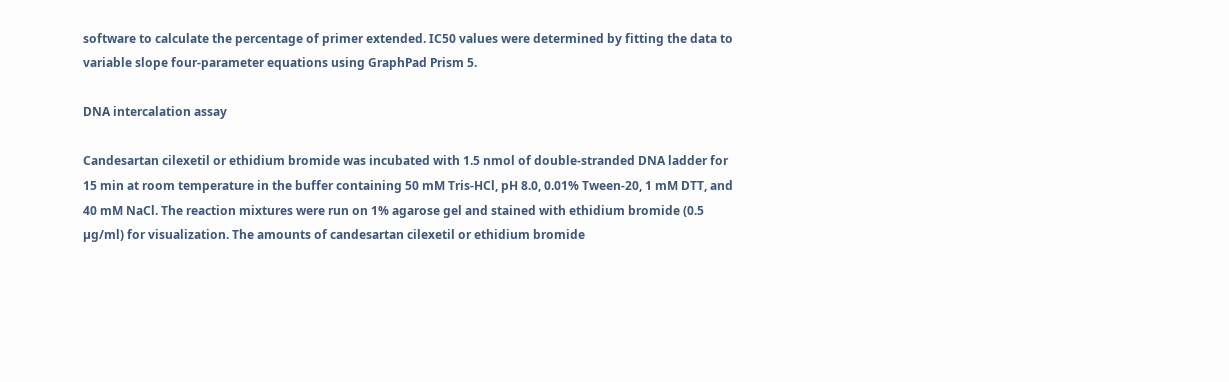software to calculate the percentage of primer extended. IC50 values were determined by fitting the data to variable slope four-parameter equations using GraphPad Prism 5.

DNA intercalation assay

Candesartan cilexetil or ethidium bromide was incubated with 1.5 nmol of double-stranded DNA ladder for 15 min at room temperature in the buffer containing 50 mM Tris-HCl, pH 8.0, 0.01% Tween-20, 1 mM DTT, and 40 mM NaCl. The reaction mixtures were run on 1% agarose gel and stained with ethidium bromide (0.5 µg/ml) for visualization. The amounts of candesartan cilexetil or ethidium bromide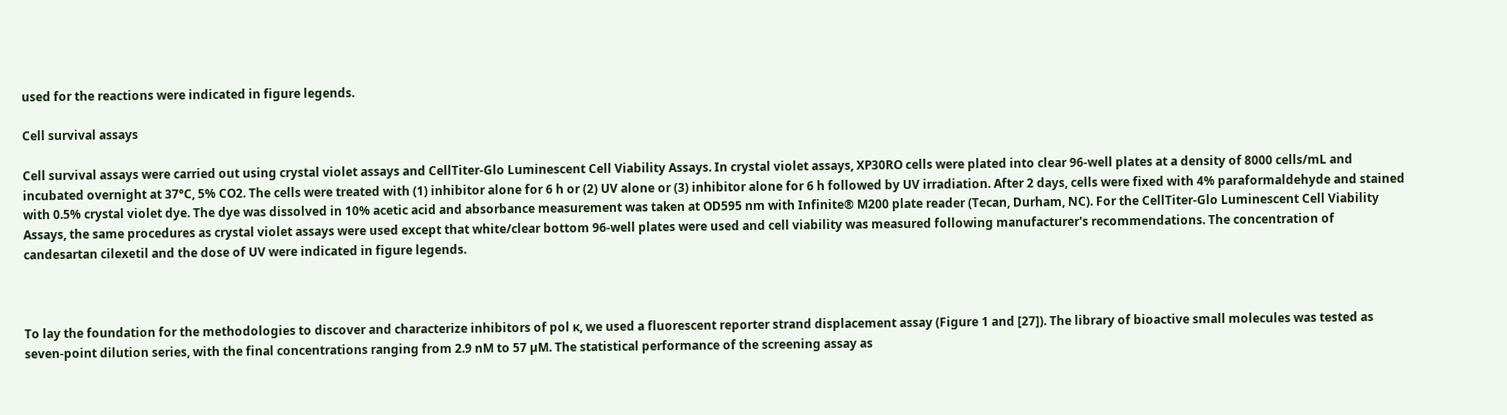used for the reactions were indicated in figure legends.

Cell survival assays

Cell survival assays were carried out using crystal violet assays and CellTiter-Glo Luminescent Cell Viability Assays. In crystal violet assays, XP30RO cells were plated into clear 96-well plates at a density of 8000 cells/mL and incubated overnight at 37°C, 5% CO2. The cells were treated with (1) inhibitor alone for 6 h or (2) UV alone or (3) inhibitor alone for 6 h followed by UV irradiation. After 2 days, cells were fixed with 4% paraformaldehyde and stained with 0.5% crystal violet dye. The dye was dissolved in 10% acetic acid and absorbance measurement was taken at OD595 nm with Infinite® M200 plate reader (Tecan, Durham, NC). For the CellTiter-Glo Luminescent Cell Viability Assays, the same procedures as crystal violet assays were used except that white/clear bottom 96-well plates were used and cell viability was measured following manufacturer's recommendations. The concentration of candesartan cilexetil and the dose of UV were indicated in figure legends.



To lay the foundation for the methodologies to discover and characterize inhibitors of pol κ, we used a fluorescent reporter strand displacement assay (Figure 1 and [27]). The library of bioactive small molecules was tested as seven-point dilution series, with the final concentrations ranging from 2.9 nM to 57 µM. The statistical performance of the screening assay as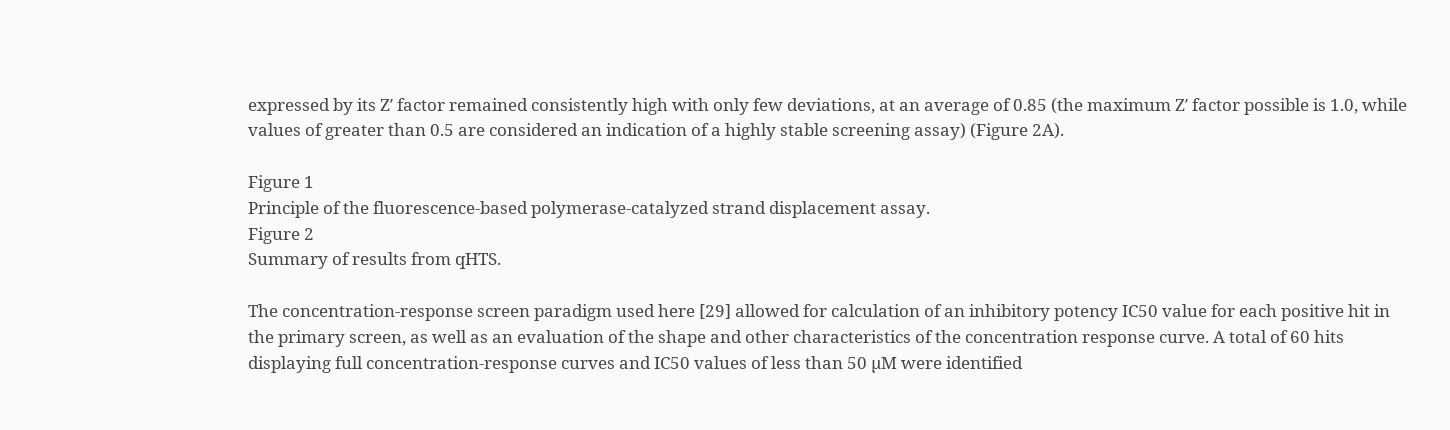expressed by its Z′ factor remained consistently high with only few deviations, at an average of 0.85 (the maximum Z′ factor possible is 1.0, while values of greater than 0.5 are considered an indication of a highly stable screening assay) (Figure 2A).

Figure 1
Principle of the fluorescence-based polymerase-catalyzed strand displacement assay.
Figure 2
Summary of results from qHTS.

The concentration-response screen paradigm used here [29] allowed for calculation of an inhibitory potency IC50 value for each positive hit in the primary screen, as well as an evaluation of the shape and other characteristics of the concentration response curve. A total of 60 hits displaying full concentration-response curves and IC50 values of less than 50 µM were identified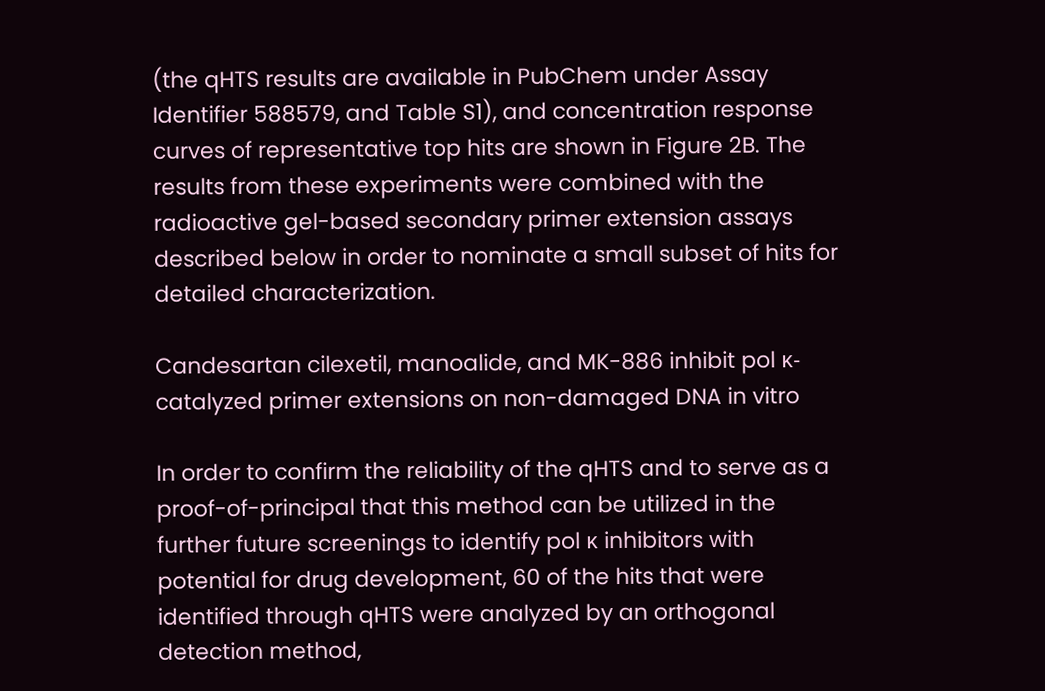(the qHTS results are available in PubChem under Assay Identifier 588579, and Table S1), and concentration response curves of representative top hits are shown in Figure 2B. The results from these experiments were combined with the radioactive gel-based secondary primer extension assays described below in order to nominate a small subset of hits for detailed characterization.

Candesartan cilexetil, manoalide, and MK-886 inhibit pol κ-catalyzed primer extensions on non-damaged DNA in vitro

In order to confirm the reliability of the qHTS and to serve as a proof-of-principal that this method can be utilized in the further future screenings to identify pol κ inhibitors with potential for drug development, 60 of the hits that were identified through qHTS were analyzed by an orthogonal detection method,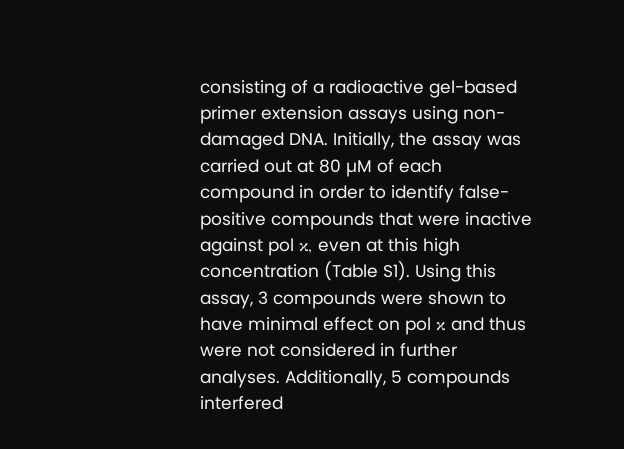consisting of a radioactive gel-based primer extension assays using non-damaged DNA. Initially, the assay was carried out at 80 µM of each compound in order to identify false-positive compounds that were inactive against pol κ, even at this high concentration (Table S1). Using this assay, 3 compounds were shown to have minimal effect on pol κ and thus were not considered in further analyses. Additionally, 5 compounds interfered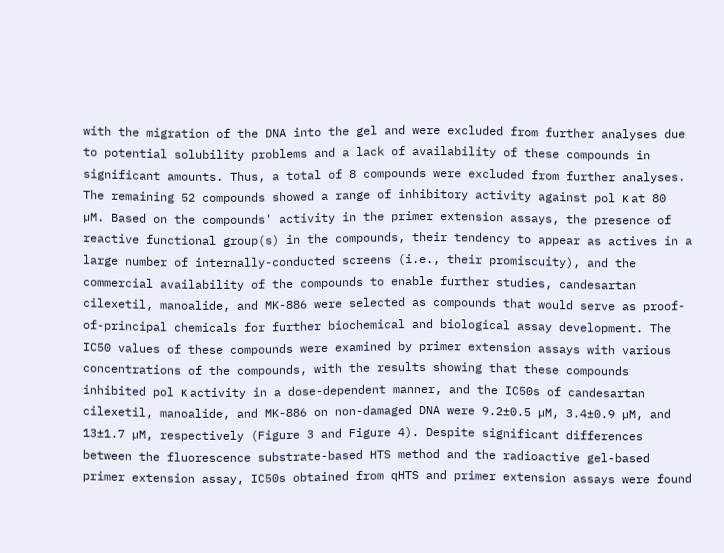with the migration of the DNA into the gel and were excluded from further analyses due to potential solubility problems and a lack of availability of these compounds in significant amounts. Thus, a total of 8 compounds were excluded from further analyses. The remaining 52 compounds showed a range of inhibitory activity against pol κ at 80 µM. Based on the compounds' activity in the primer extension assays, the presence of reactive functional group(s) in the compounds, their tendency to appear as actives in a large number of internally-conducted screens (i.e., their promiscuity), and the commercial availability of the compounds to enable further studies, candesartan cilexetil, manoalide, and MK-886 were selected as compounds that would serve as proof-of-principal chemicals for further biochemical and biological assay development. The IC50 values of these compounds were examined by primer extension assays with various concentrations of the compounds, with the results showing that these compounds inhibited pol κ activity in a dose-dependent manner, and the IC50s of candesartan cilexetil, manoalide, and MK-886 on non-damaged DNA were 9.2±0.5 µM, 3.4±0.9 µM, and 13±1.7 µM, respectively (Figure 3 and Figure 4). Despite significant differences between the fluorescence substrate-based HTS method and the radioactive gel-based primer extension assay, IC50s obtained from qHTS and primer extension assays were found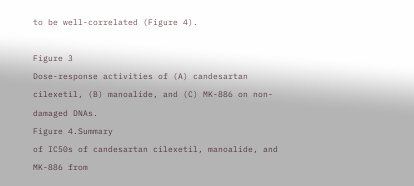to be well-correlated (Figure 4).

Figure 3
Dose-response activities of (A) candesartan cilexetil, (B) manoalide, and (C) MK-886 on non-damaged DNAs.
Figure 4.Summary
of IC50s of candesartan cilexetil, manoalide, and MK-886 from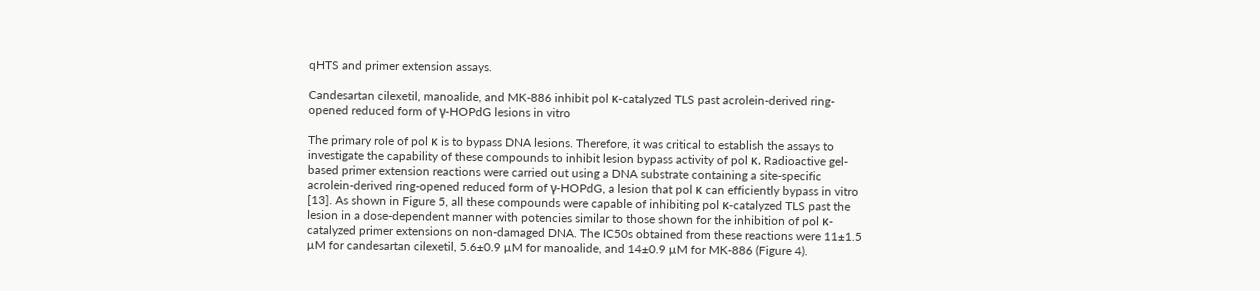qHTS and primer extension assays.

Candesartan cilexetil, manoalide, and MK-886 inhibit pol κ-catalyzed TLS past acrolein-derived ring-opened reduced form of γ-HOPdG lesions in vitro

The primary role of pol κ is to bypass DNA lesions. Therefore, it was critical to establish the assays to investigate the capability of these compounds to inhibit lesion bypass activity of pol κ. Radioactive gel-based primer extension reactions were carried out using a DNA substrate containing a site-specific acrolein-derived ring-opened reduced form of γ-HOPdG, a lesion that pol κ can efficiently bypass in vitro [13]. As shown in Figure 5, all these compounds were capable of inhibiting pol κ-catalyzed TLS past the lesion in a dose-dependent manner with potencies similar to those shown for the inhibition of pol κ-catalyzed primer extensions on non-damaged DNA. The IC50s obtained from these reactions were 11±1.5 µM for candesartan cilexetil, 5.6±0.9 µM for manoalide, and 14±0.9 µM for MK-886 (Figure 4).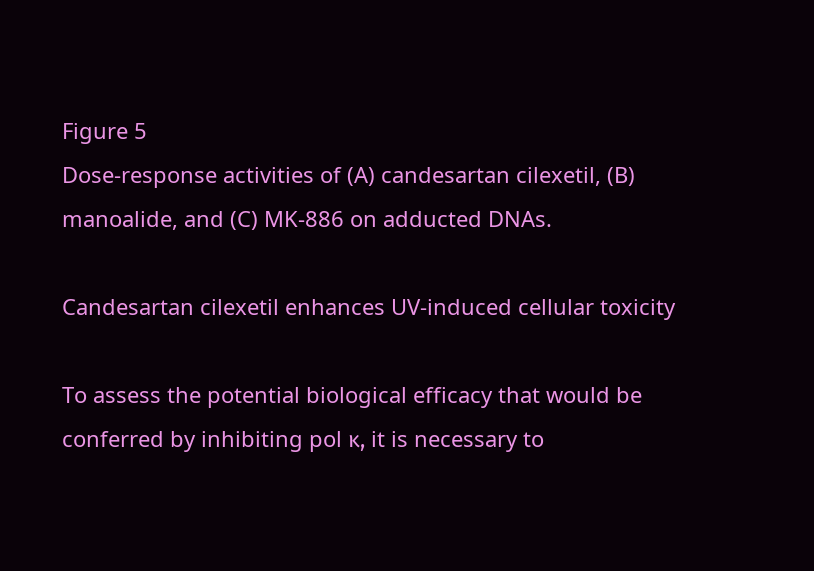Figure 5
Dose-response activities of (A) candesartan cilexetil, (B) manoalide, and (C) MK-886 on adducted DNAs.

Candesartan cilexetil enhances UV-induced cellular toxicity

To assess the potential biological efficacy that would be conferred by inhibiting pol κ, it is necessary to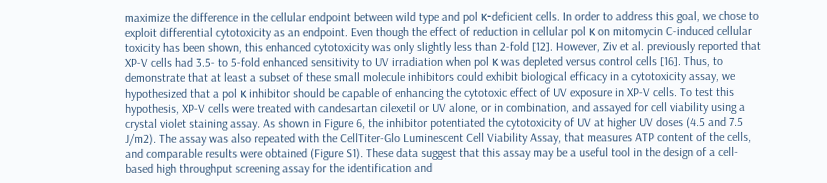maximize the difference in the cellular endpoint between wild type and pol κ-deficient cells. In order to address this goal, we chose to exploit differential cytotoxicity as an endpoint. Even though the effect of reduction in cellular pol κ on mitomycin C-induced cellular toxicity has been shown, this enhanced cytotoxicity was only slightly less than 2-fold [12]. However, Ziv et al. previously reported that XP-V cells had 3.5- to 5-fold enhanced sensitivity to UV irradiation when pol κ was depleted versus control cells [16]. Thus, to demonstrate that at least a subset of these small molecule inhibitors could exhibit biological efficacy in a cytotoxicity assay, we hypothesized that a pol κ inhibitor should be capable of enhancing the cytotoxic effect of UV exposure in XP-V cells. To test this hypothesis, XP-V cells were treated with candesartan cilexetil or UV alone, or in combination, and assayed for cell viability using a crystal violet staining assay. As shown in Figure 6, the inhibitor potentiated the cytotoxicity of UV at higher UV doses (4.5 and 7.5 J/m2). The assay was also repeated with the CellTiter-Glo Luminescent Cell Viability Assay, that measures ATP content of the cells, and comparable results were obtained (Figure S1). These data suggest that this assay may be a useful tool in the design of a cell-based high throughput screening assay for the identification and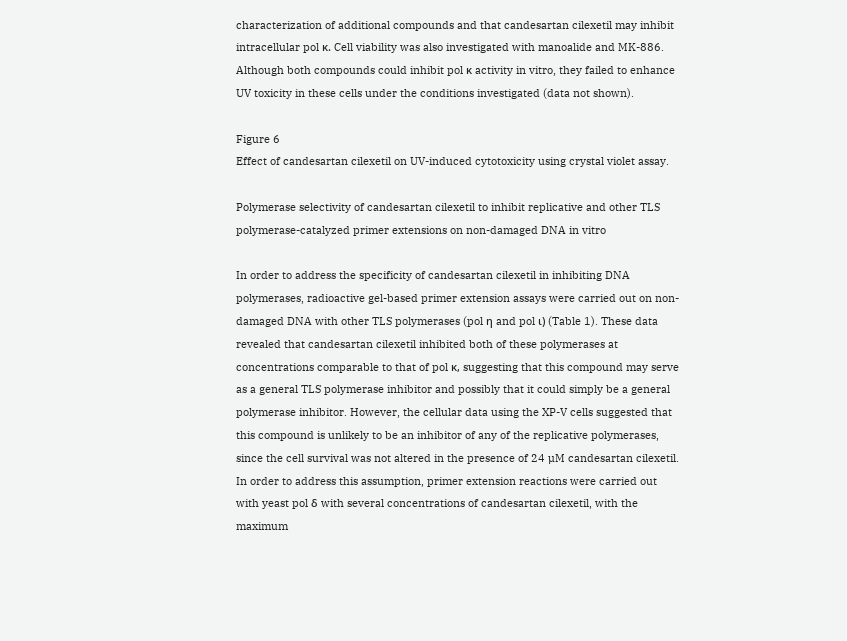characterization of additional compounds and that candesartan cilexetil may inhibit intracellular pol κ. Cell viability was also investigated with manoalide and MK-886. Although both compounds could inhibit pol κ activity in vitro, they failed to enhance UV toxicity in these cells under the conditions investigated (data not shown).

Figure 6
Effect of candesartan cilexetil on UV-induced cytotoxicity using crystal violet assay.

Polymerase selectivity of candesartan cilexetil to inhibit replicative and other TLS polymerase-catalyzed primer extensions on non-damaged DNA in vitro

In order to address the specificity of candesartan cilexetil in inhibiting DNA polymerases, radioactive gel-based primer extension assays were carried out on non-damaged DNA with other TLS polymerases (pol η and pol ι) (Table 1). These data revealed that candesartan cilexetil inhibited both of these polymerases at concentrations comparable to that of pol κ, suggesting that this compound may serve as a general TLS polymerase inhibitor and possibly that it could simply be a general polymerase inhibitor. However, the cellular data using the XP-V cells suggested that this compound is unlikely to be an inhibitor of any of the replicative polymerases, since the cell survival was not altered in the presence of 24 µM candesartan cilexetil. In order to address this assumption, primer extension reactions were carried out with yeast pol δ with several concentrations of candesartan cilexetil, with the maximum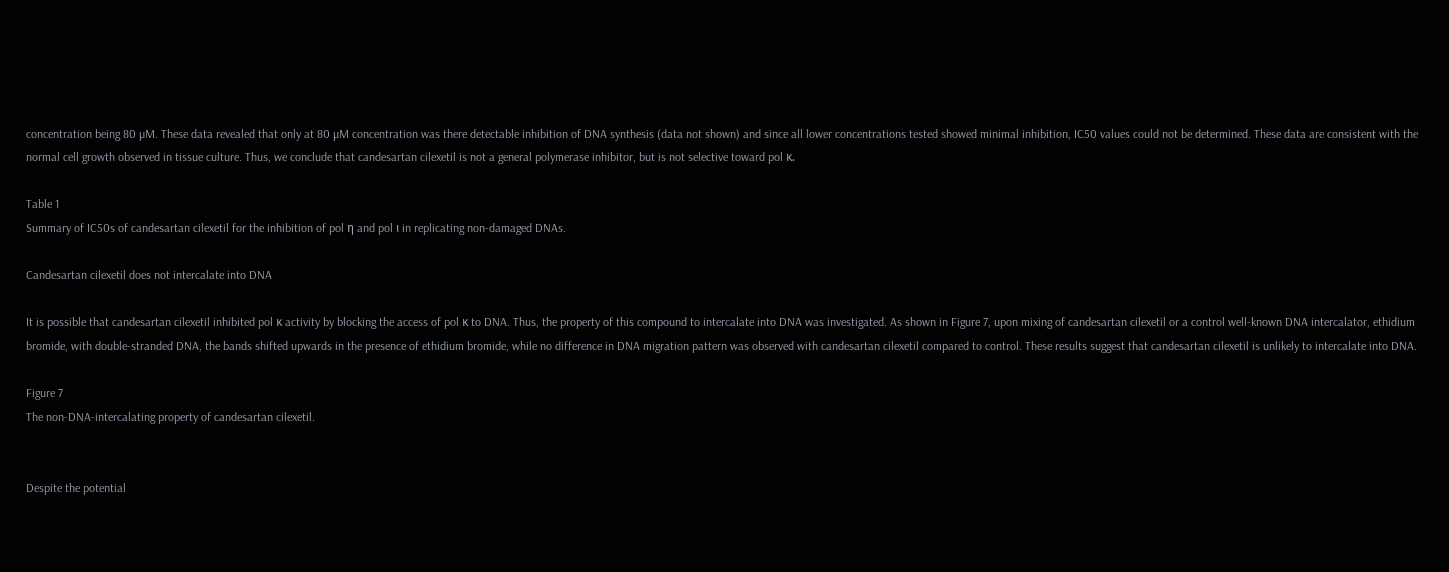concentration being 80 µM. These data revealed that only at 80 µM concentration was there detectable inhibition of DNA synthesis (data not shown) and since all lower concentrations tested showed minimal inhibition, IC50 values could not be determined. These data are consistent with the normal cell growth observed in tissue culture. Thus, we conclude that candesartan cilexetil is not a general polymerase inhibitor, but is not selective toward pol κ.

Table 1
Summary of IC50s of candesartan cilexetil for the inhibition of pol η and pol ι in replicating non-damaged DNAs.

Candesartan cilexetil does not intercalate into DNA

It is possible that candesartan cilexetil inhibited pol κ activity by blocking the access of pol κ to DNA. Thus, the property of this compound to intercalate into DNA was investigated. As shown in Figure 7, upon mixing of candesartan cilexetil or a control well-known DNA intercalator, ethidium bromide, with double-stranded DNA, the bands shifted upwards in the presence of ethidium bromide, while no difference in DNA migration pattern was observed with candesartan cilexetil compared to control. These results suggest that candesartan cilexetil is unlikely to intercalate into DNA.

Figure 7
The non-DNA-intercalating property of candesartan cilexetil.


Despite the potential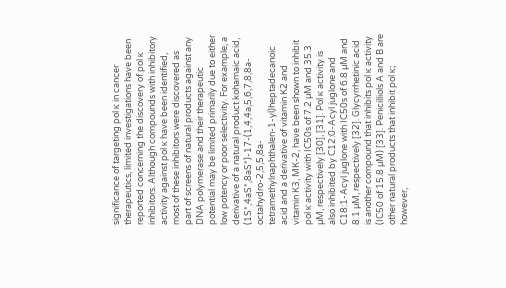significance of targeting pol κ in cancer therapeutics, limited investigations have been reported concerning the discovery of pol κ inhibitors. Although compounds with inhibitory activity against pol κ have been identified, most of these inhibitors were discovered as part of screens of natural products against any DNA polymerase and their therapeutic potential may be limited primarily due to either low potency or poor selectivity. For example, a derivative of a natural product kohamaic acid, (1S*,4aS*,8aS*)-17-(1,4,4a,5,6,7,8,8a-octahydro-2,5,5,8a-tetramethylnaphthalen-1-yl)heptadecanoic acid and a derivative of vitamin K2 and vitamin K3, MK-2, have been shown to inhibit pol κ activity with IC50s of 7.2 µM and 35.3 µM, respectively [30], [31]. Pol κ activity is also inhibited by C12:0-Acyl juglone and C18:1-Acyl juglone with IC50s of 6.8 µM and 8.1 µM, respectively [32]. Glycyrrhetinic acid is another compound that inhibits pol κ activity (IC50 of 15.8 µM) [33]. Penicilliols A and B are other natural products that inhibit pol κ; however,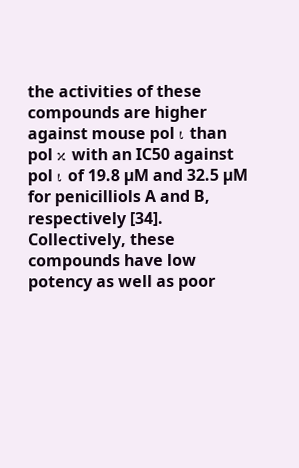the activities of these compounds are higher against mouse pol ι than pol κ with an IC50 against pol ι of 19.8 µM and 32.5 µM for penicilliols A and B, respectively [34]. Collectively, these compounds have low potency as well as poor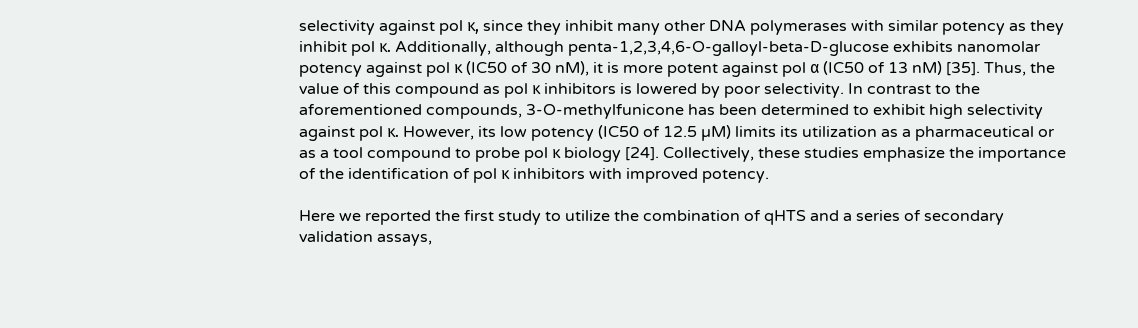selectivity against pol κ, since they inhibit many other DNA polymerases with similar potency as they inhibit pol κ. Additionally, although penta-1,2,3,4,6-O-galloyl-beta-D-glucose exhibits nanomolar potency against pol κ (IC50 of 30 nM), it is more potent against pol α (IC50 of 13 nM) [35]. Thus, the value of this compound as pol κ inhibitors is lowered by poor selectivity. In contrast to the aforementioned compounds, 3-O-methylfunicone has been determined to exhibit high selectivity against pol κ. However, its low potency (IC50 of 12.5 µM) limits its utilization as a pharmaceutical or as a tool compound to probe pol κ biology [24]. Collectively, these studies emphasize the importance of the identification of pol κ inhibitors with improved potency.

Here we reported the first study to utilize the combination of qHTS and a series of secondary validation assays,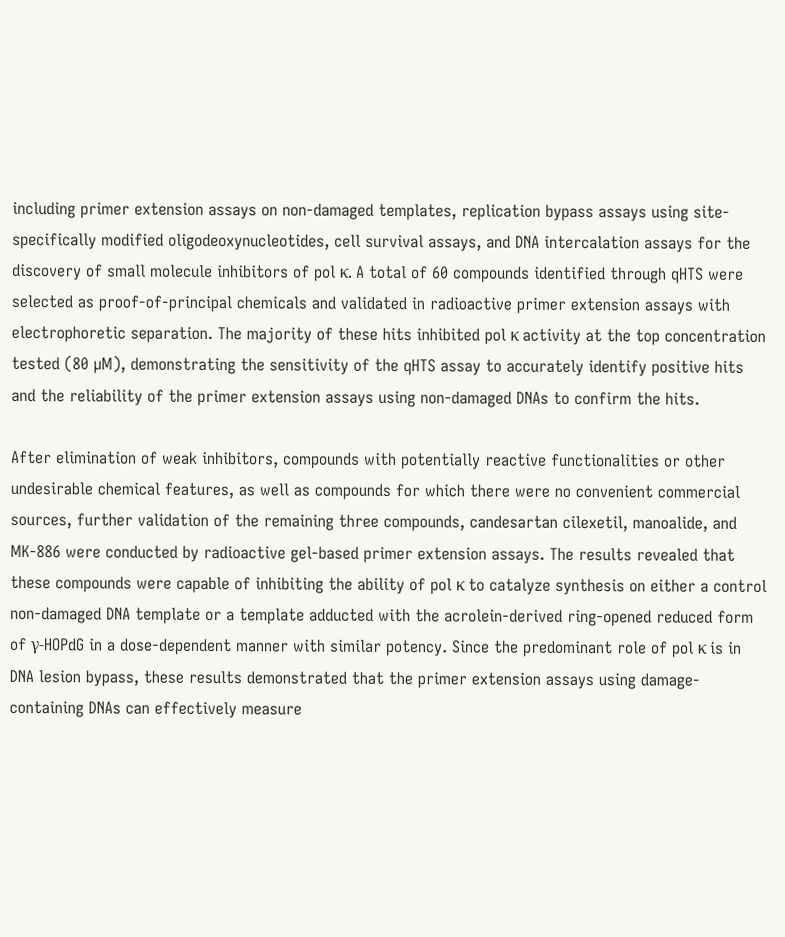including primer extension assays on non-damaged templates, replication bypass assays using site-specifically modified oligodeoxynucleotides, cell survival assays, and DNA intercalation assays for the discovery of small molecule inhibitors of pol κ. A total of 60 compounds identified through qHTS were selected as proof-of-principal chemicals and validated in radioactive primer extension assays with electrophoretic separation. The majority of these hits inhibited pol κ activity at the top concentration tested (80 µM), demonstrating the sensitivity of the qHTS assay to accurately identify positive hits and the reliability of the primer extension assays using non-damaged DNAs to confirm the hits.

After elimination of weak inhibitors, compounds with potentially reactive functionalities or other undesirable chemical features, as well as compounds for which there were no convenient commercial sources, further validation of the remaining three compounds, candesartan cilexetil, manoalide, and MK-886 were conducted by radioactive gel-based primer extension assays. The results revealed that these compounds were capable of inhibiting the ability of pol κ to catalyze synthesis on either a control non-damaged DNA template or a template adducted with the acrolein-derived ring-opened reduced form of γ-HOPdG in a dose-dependent manner with similar potency. Since the predominant role of pol κ is in DNA lesion bypass, these results demonstrated that the primer extension assays using damage-containing DNAs can effectively measure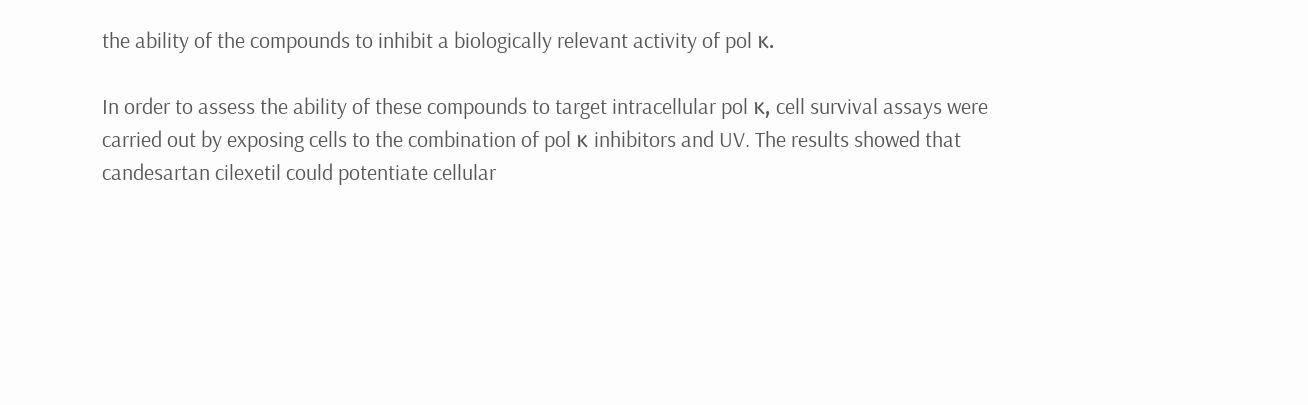the ability of the compounds to inhibit a biologically relevant activity of pol κ.

In order to assess the ability of these compounds to target intracellular pol κ, cell survival assays were carried out by exposing cells to the combination of pol κ inhibitors and UV. The results showed that candesartan cilexetil could potentiate cellular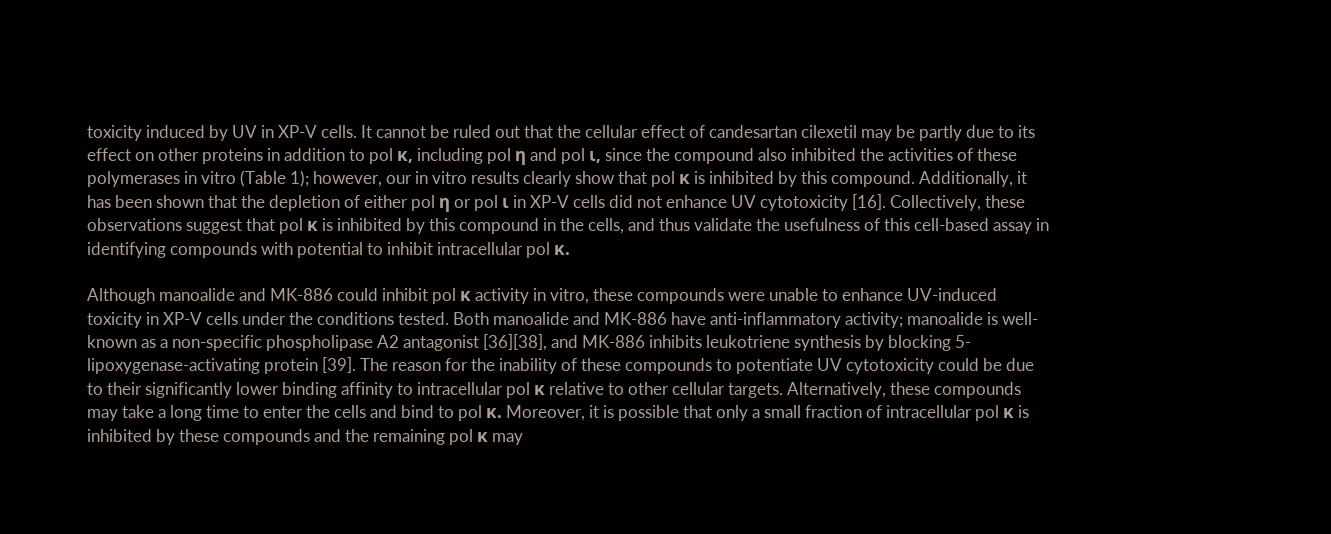toxicity induced by UV in XP-V cells. It cannot be ruled out that the cellular effect of candesartan cilexetil may be partly due to its effect on other proteins in addition to pol κ, including pol η and pol ι, since the compound also inhibited the activities of these polymerases in vitro (Table 1); however, our in vitro results clearly show that pol κ is inhibited by this compound. Additionally, it has been shown that the depletion of either pol η or pol ι in XP-V cells did not enhance UV cytotoxicity [16]. Collectively, these observations suggest that pol κ is inhibited by this compound in the cells, and thus validate the usefulness of this cell-based assay in identifying compounds with potential to inhibit intracellular pol κ.

Although manoalide and MK-886 could inhibit pol κ activity in vitro, these compounds were unable to enhance UV-induced toxicity in XP-V cells under the conditions tested. Both manoalide and MK-886 have anti-inflammatory activity; manoalide is well-known as a non-specific phospholipase A2 antagonist [36][38], and MK-886 inhibits leukotriene synthesis by blocking 5-lipoxygenase-activating protein [39]. The reason for the inability of these compounds to potentiate UV cytotoxicity could be due to their significantly lower binding affinity to intracellular pol κ relative to other cellular targets. Alternatively, these compounds may take a long time to enter the cells and bind to pol κ. Moreover, it is possible that only a small fraction of intracellular pol κ is inhibited by these compounds and the remaining pol κ may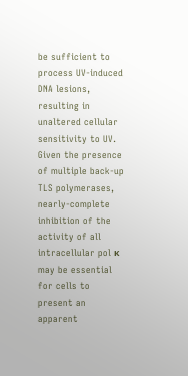be sufficient to process UV-induced DNA lesions, resulting in unaltered cellular sensitivity to UV. Given the presence of multiple back-up TLS polymerases, nearly-complete inhibition of the activity of all intracellular pol κ may be essential for cells to present an apparent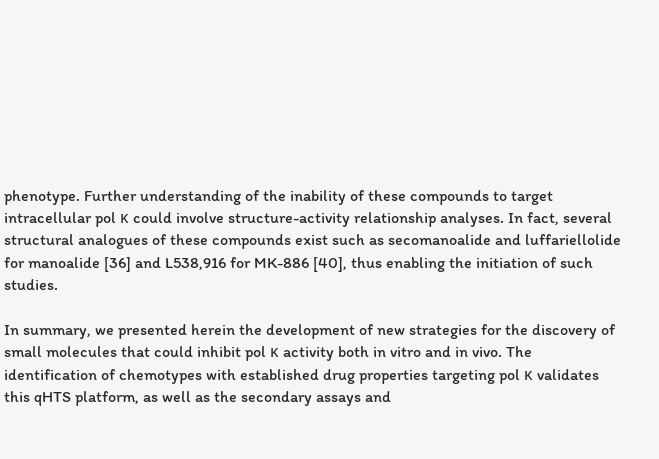phenotype. Further understanding of the inability of these compounds to target intracellular pol κ could involve structure-activity relationship analyses. In fact, several structural analogues of these compounds exist such as secomanoalide and luffariellolide for manoalide [36] and L538,916 for MK-886 [40], thus enabling the initiation of such studies.

In summary, we presented herein the development of new strategies for the discovery of small molecules that could inhibit pol κ activity both in vitro and in vivo. The identification of chemotypes with established drug properties targeting pol κ validates this qHTS platform, as well as the secondary assays and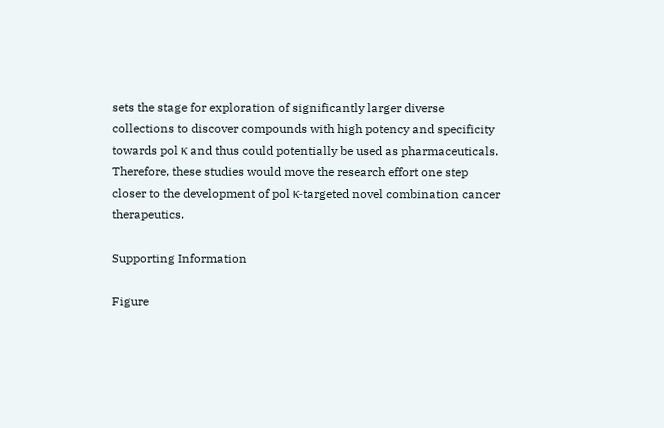sets the stage for exploration of significantly larger diverse collections to discover compounds with high potency and specificity towards pol κ and thus could potentially be used as pharmaceuticals. Therefore, these studies would move the research effort one step closer to the development of pol κ-targeted novel combination cancer therapeutics.

Supporting Information

Figure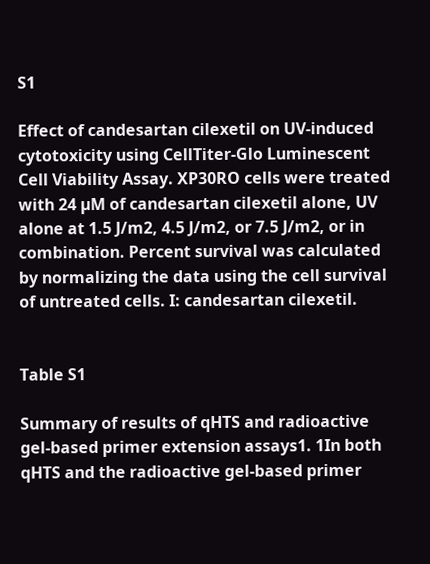S1

Effect of candesartan cilexetil on UV-induced cytotoxicity using CellTiter-Glo Luminescent Cell Viability Assay. XP30RO cells were treated with 24 µM of candesartan cilexetil alone, UV alone at 1.5 J/m2, 4.5 J/m2, or 7.5 J/m2, or in combination. Percent survival was calculated by normalizing the data using the cell survival of untreated cells. I: candesartan cilexetil.


Table S1

Summary of results of qHTS and radioactive gel-based primer extension assays1. 1In both qHTS and the radioactive gel-based primer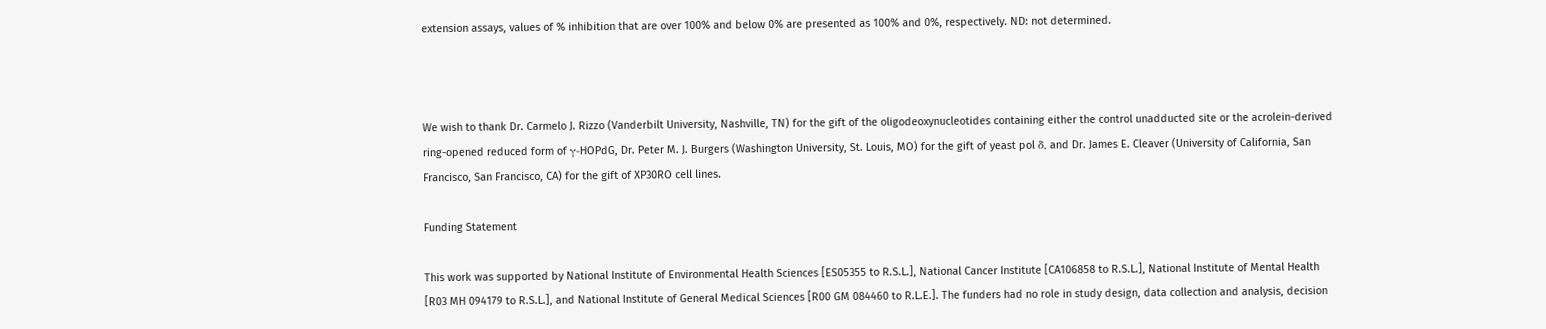extension assays, values of % inhibition that are over 100% and below 0% are presented as 100% and 0%, respectively. ND: not determined.



We wish to thank Dr. Carmelo J. Rizzo (Vanderbilt University, Nashville, TN) for the gift of the oligodeoxynucleotides containing either the control unadducted site or the acrolein-derived ring-opened reduced form of γ-HOPdG, Dr. Peter M. J. Burgers (Washington University, St. Louis, MO) for the gift of yeast pol δ, and Dr. James E. Cleaver (University of California, San Francisco, San Francisco, CA) for the gift of XP30RO cell lines.

Funding Statement

This work was supported by National Institute of Environmental Health Sciences [ES05355 to R.S.L.], National Cancer Institute [CA106858 to R.S.L.], National Institute of Mental Health [R03 MH 094179 to R.S.L.], and National Institute of General Medical Sciences [R00 GM 084460 to R.L.E.]. The funders had no role in study design, data collection and analysis, decision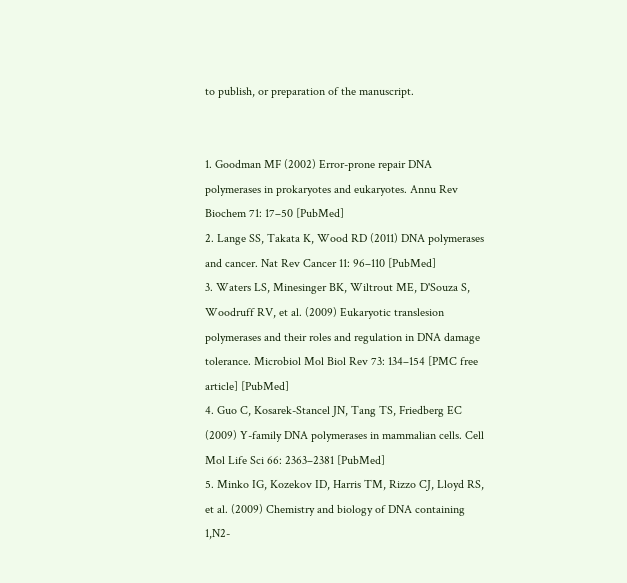to publish, or preparation of the manuscript.


1. Goodman MF (2002) Error-prone repair DNA polymerases in prokaryotes and eukaryotes. Annu Rev Biochem 71: 17–50 [PubMed]
2. Lange SS, Takata K, Wood RD (2011) DNA polymerases and cancer. Nat Rev Cancer 11: 96–110 [PubMed]
3. Waters LS, Minesinger BK, Wiltrout ME, D'Souza S, Woodruff RV, et al. (2009) Eukaryotic translesion polymerases and their roles and regulation in DNA damage tolerance. Microbiol Mol Biol Rev 73: 134–154 [PMC free article] [PubMed]
4. Guo C, Kosarek-Stancel JN, Tang TS, Friedberg EC (2009) Y-family DNA polymerases in mammalian cells. Cell Mol Life Sci 66: 2363–2381 [PubMed]
5. Minko IG, Kozekov ID, Harris TM, Rizzo CJ, Lloyd RS, et al. (2009) Chemistry and biology of DNA containing 1,N2-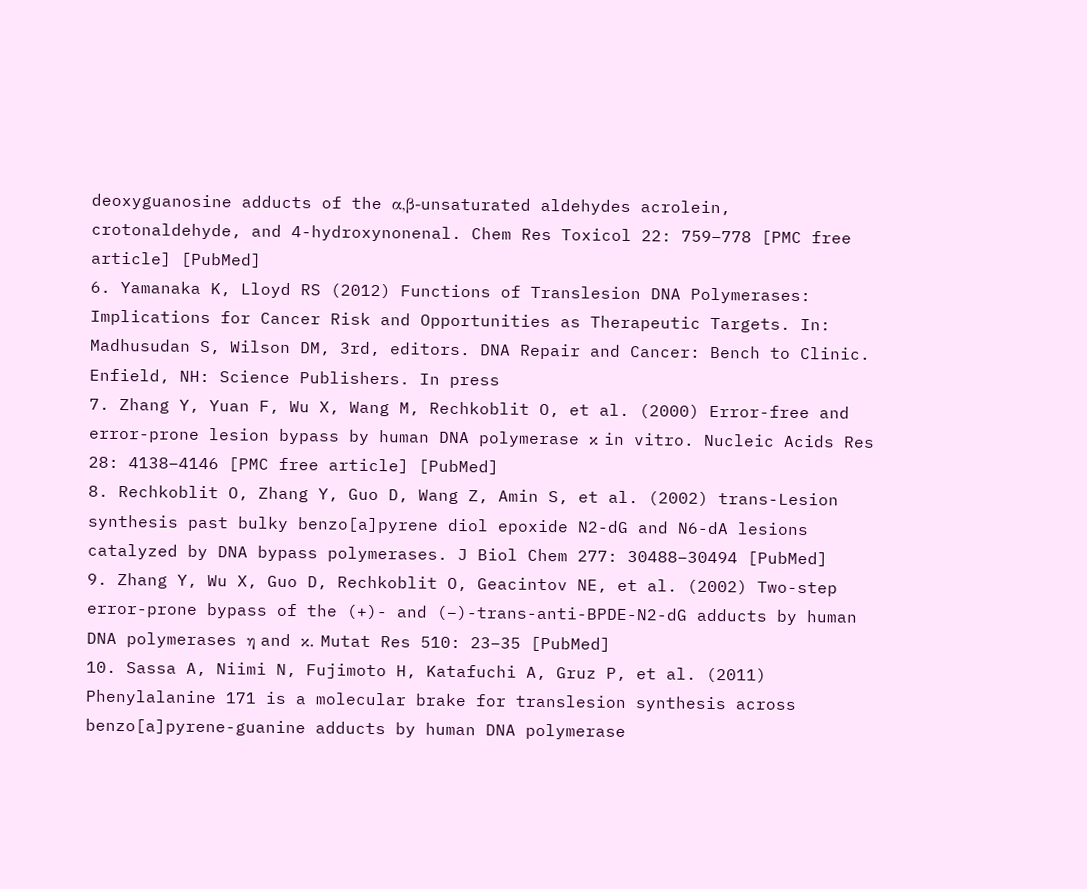deoxyguanosine adducts of the α,β-unsaturated aldehydes acrolein, crotonaldehyde, and 4-hydroxynonenal. Chem Res Toxicol 22: 759–778 [PMC free article] [PubMed]
6. Yamanaka K, Lloyd RS (2012) Functions of Translesion DNA Polymerases: Implications for Cancer Risk and Opportunities as Therapeutic Targets. In: Madhusudan S, Wilson DM, 3rd, editors. DNA Repair and Cancer: Bench to Clinic. Enfield, NH: Science Publishers. In press
7. Zhang Y, Yuan F, Wu X, Wang M, Rechkoblit O, et al. (2000) Error-free and error-prone lesion bypass by human DNA polymerase κ in vitro. Nucleic Acids Res 28: 4138–4146 [PMC free article] [PubMed]
8. Rechkoblit O, Zhang Y, Guo D, Wang Z, Amin S, et al. (2002) trans-Lesion synthesis past bulky benzo[a]pyrene diol epoxide N2-dG and N6-dA lesions catalyzed by DNA bypass polymerases. J Biol Chem 277: 30488–30494 [PubMed]
9. Zhang Y, Wu X, Guo D, Rechkoblit O, Geacintov NE, et al. (2002) Two-step error-prone bypass of the (+)- and (−)-trans-anti-BPDE-N2-dG adducts by human DNA polymerases η and κ. Mutat Res 510: 23–35 [PubMed]
10. Sassa A, Niimi N, Fujimoto H, Katafuchi A, Gruz P, et al. (2011) Phenylalanine 171 is a molecular brake for translesion synthesis across benzo[a]pyrene-guanine adducts by human DNA polymerase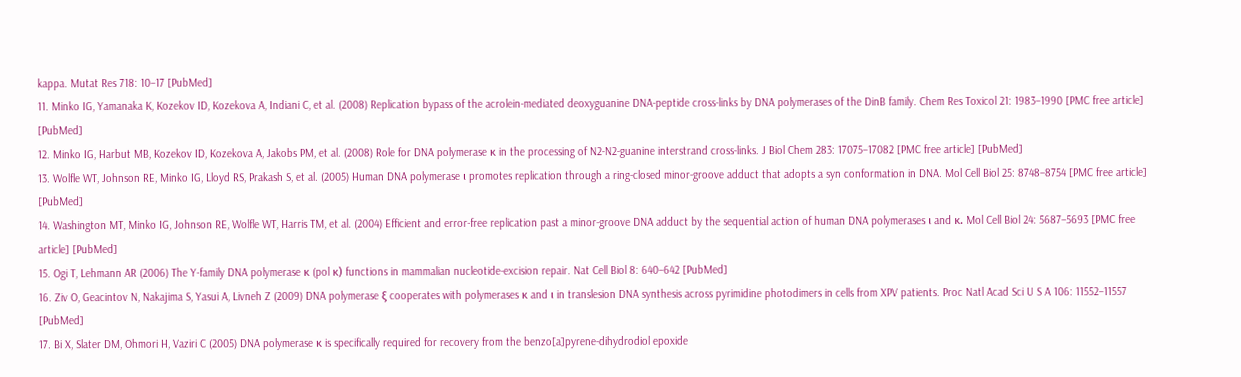kappa. Mutat Res 718: 10–17 [PubMed]
11. Minko IG, Yamanaka K, Kozekov ID, Kozekova A, Indiani C, et al. (2008) Replication bypass of the acrolein-mediated deoxyguanine DNA-peptide cross-links by DNA polymerases of the DinB family. Chem Res Toxicol 21: 1983–1990 [PMC free article] [PubMed]
12. Minko IG, Harbut MB, Kozekov ID, Kozekova A, Jakobs PM, et al. (2008) Role for DNA polymerase κ in the processing of N2-N2-guanine interstrand cross-links. J Biol Chem 283: 17075–17082 [PMC free article] [PubMed]
13. Wolfle WT, Johnson RE, Minko IG, Lloyd RS, Prakash S, et al. (2005) Human DNA polymerase ι promotes replication through a ring-closed minor-groove adduct that adopts a syn conformation in DNA. Mol Cell Biol 25: 8748–8754 [PMC free article] [PubMed]
14. Washington MT, Minko IG, Johnson RE, Wolfle WT, Harris TM, et al. (2004) Efficient and error-free replication past a minor-groove DNA adduct by the sequential action of human DNA polymerases ι and κ. Mol Cell Biol 24: 5687–5693 [PMC free article] [PubMed]
15. Ogi T, Lehmann AR (2006) The Y-family DNA polymerase κ (pol κ) functions in mammalian nucleotide-excision repair. Nat Cell Biol 8: 640–642 [PubMed]
16. Ziv O, Geacintov N, Nakajima S, Yasui A, Livneh Z (2009) DNA polymerase ξ cooperates with polymerases κ and ι in translesion DNA synthesis across pyrimidine photodimers in cells from XPV patients. Proc Natl Acad Sci U S A 106: 11552–11557 [PubMed]
17. Bi X, Slater DM, Ohmori H, Vaziri C (2005) DNA polymerase κ is specifically required for recovery from the benzo[a]pyrene-dihydrodiol epoxide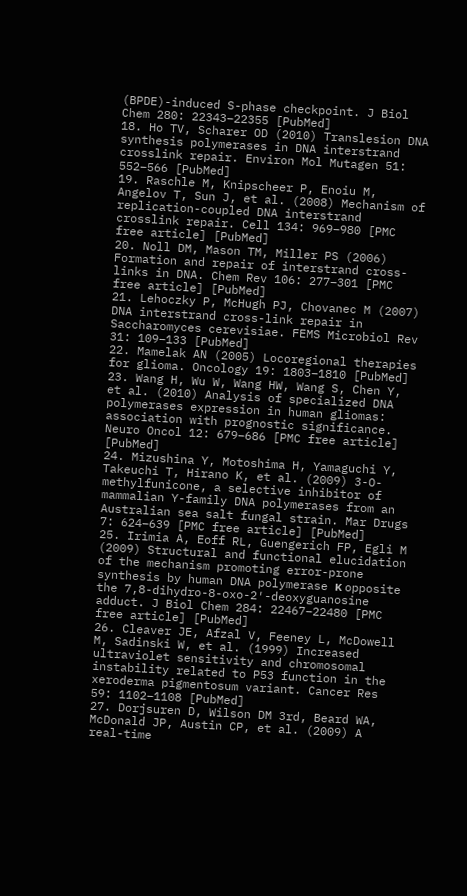(BPDE)-induced S-phase checkpoint. J Biol Chem 280: 22343–22355 [PubMed]
18. Ho TV, Scharer OD (2010) Translesion DNA synthesis polymerases in DNA interstrand crosslink repair. Environ Mol Mutagen 51: 552–566 [PubMed]
19. Raschle M, Knipscheer P, Enoiu M, Angelov T, Sun J, et al. (2008) Mechanism of replication-coupled DNA interstrand crosslink repair. Cell 134: 969–980 [PMC free article] [PubMed]
20. Noll DM, Mason TM, Miller PS (2006) Formation and repair of interstrand cross-links in DNA. Chem Rev 106: 277–301 [PMC free article] [PubMed]
21. Lehoczky P, McHugh PJ, Chovanec M (2007) DNA interstrand cross-link repair in Saccharomyces cerevisiae. FEMS Microbiol Rev 31: 109–133 [PubMed]
22. Mamelak AN (2005) Locoregional therapies for glioma. Oncology 19: 1803–1810 [PubMed]
23. Wang H, Wu W, Wang HW, Wang S, Chen Y, et al. (2010) Analysis of specialized DNA polymerases expression in human gliomas: association with prognostic significance. Neuro Oncol 12: 679–686 [PMC free article] [PubMed]
24. Mizushina Y, Motoshima H, Yamaguchi Y, Takeuchi T, Hirano K, et al. (2009) 3-O-methylfunicone, a selective inhibitor of mammalian Y-family DNA polymerases from an Australian sea salt fungal strain. Mar Drugs 7: 624–639 [PMC free article] [PubMed]
25. Irimia A, Eoff RL, Guengerich FP, Egli M (2009) Structural and functional elucidation of the mechanism promoting error-prone synthesis by human DNA polymerase κ opposite the 7,8-dihydro-8-oxo-2′-deoxyguanosine adduct. J Biol Chem 284: 22467–22480 [PMC free article] [PubMed]
26. Cleaver JE, Afzal V, Feeney L, McDowell M, Sadinski W, et al. (1999) Increased ultraviolet sensitivity and chromosomal instability related to P53 function in the xeroderma pigmentosum variant. Cancer Res 59: 1102–1108 [PubMed]
27. Dorjsuren D, Wilson DM 3rd, Beard WA, McDonald JP, Austin CP, et al. (2009) A real-time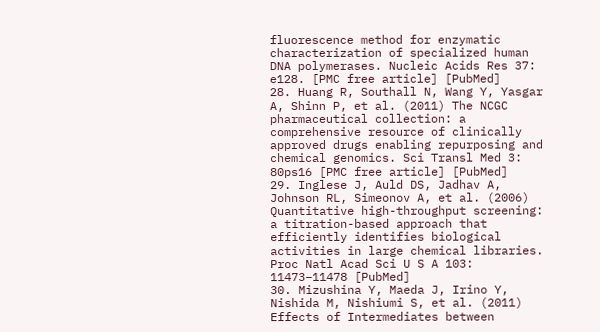fluorescence method for enzymatic characterization of specialized human DNA polymerases. Nucleic Acids Res 37: e128. [PMC free article] [PubMed]
28. Huang R, Southall N, Wang Y, Yasgar A, Shinn P, et al. (2011) The NCGC pharmaceutical collection: a comprehensive resource of clinically approved drugs enabling repurposing and chemical genomics. Sci Transl Med 3: 80ps16 [PMC free article] [PubMed]
29. Inglese J, Auld DS, Jadhav A, Johnson RL, Simeonov A, et al. (2006) Quantitative high-throughput screening: a titration-based approach that efficiently identifies biological activities in large chemical libraries. Proc Natl Acad Sci U S A 103: 11473–11478 [PubMed]
30. Mizushina Y, Maeda J, Irino Y, Nishida M, Nishiumi S, et al. (2011) Effects of Intermediates between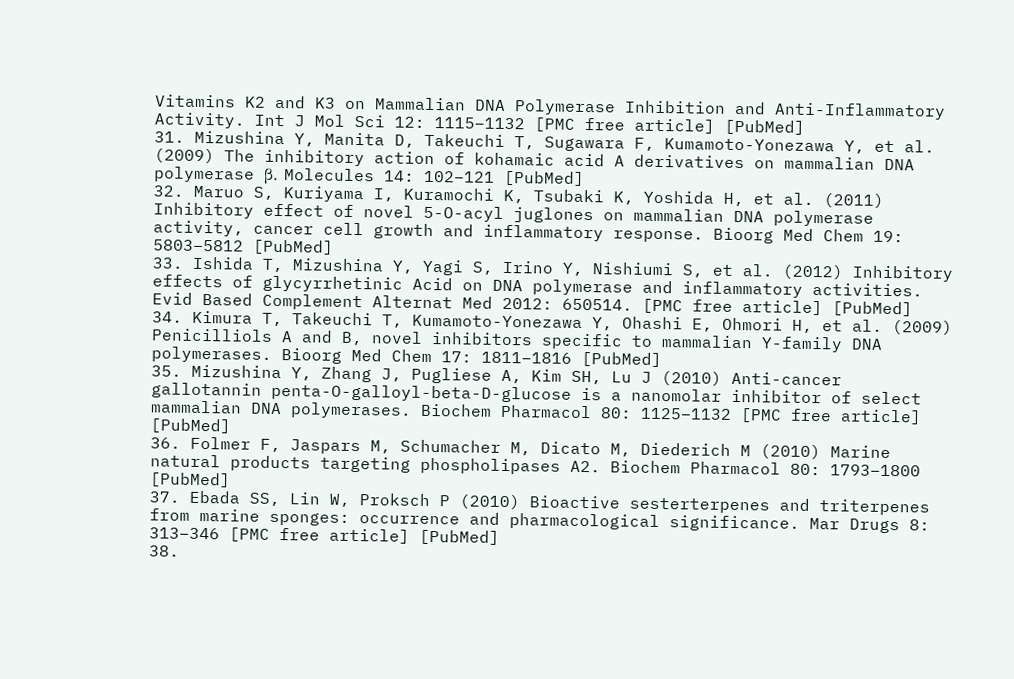Vitamins K2 and K3 on Mammalian DNA Polymerase Inhibition and Anti-Inflammatory Activity. Int J Mol Sci 12: 1115–1132 [PMC free article] [PubMed]
31. Mizushina Y, Manita D, Takeuchi T, Sugawara F, Kumamoto-Yonezawa Y, et al. (2009) The inhibitory action of kohamaic acid A derivatives on mammalian DNA polymerase β. Molecules 14: 102–121 [PubMed]
32. Maruo S, Kuriyama I, Kuramochi K, Tsubaki K, Yoshida H, et al. (2011) Inhibitory effect of novel 5-O-acyl juglones on mammalian DNA polymerase activity, cancer cell growth and inflammatory response. Bioorg Med Chem 19: 5803–5812 [PubMed]
33. Ishida T, Mizushina Y, Yagi S, Irino Y, Nishiumi S, et al. (2012) Inhibitory effects of glycyrrhetinic Acid on DNA polymerase and inflammatory activities. Evid Based Complement Alternat Med 2012: 650514. [PMC free article] [PubMed]
34. Kimura T, Takeuchi T, Kumamoto-Yonezawa Y, Ohashi E, Ohmori H, et al. (2009) Penicilliols A and B, novel inhibitors specific to mammalian Y-family DNA polymerases. Bioorg Med Chem 17: 1811–1816 [PubMed]
35. Mizushina Y, Zhang J, Pugliese A, Kim SH, Lu J (2010) Anti-cancer gallotannin penta-O-galloyl-beta-D-glucose is a nanomolar inhibitor of select mammalian DNA polymerases. Biochem Pharmacol 80: 1125–1132 [PMC free article] [PubMed]
36. Folmer F, Jaspars M, Schumacher M, Dicato M, Diederich M (2010) Marine natural products targeting phospholipases A2. Biochem Pharmacol 80: 1793–1800 [PubMed]
37. Ebada SS, Lin W, Proksch P (2010) Bioactive sesterterpenes and triterpenes from marine sponges: occurrence and pharmacological significance. Mar Drugs 8: 313–346 [PMC free article] [PubMed]
38.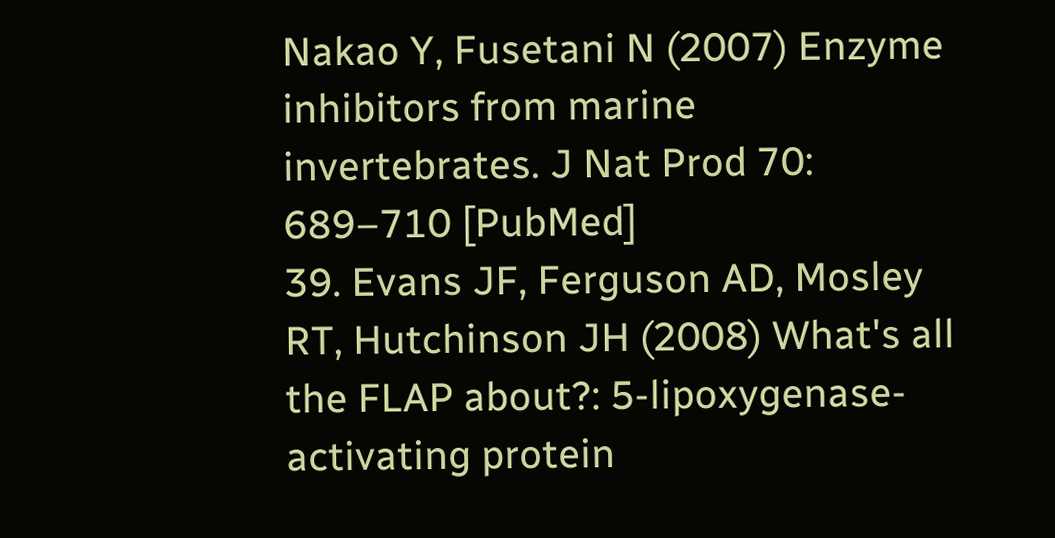Nakao Y, Fusetani N (2007) Enzyme inhibitors from marine invertebrates. J Nat Prod 70: 689–710 [PubMed]
39. Evans JF, Ferguson AD, Mosley RT, Hutchinson JH (2008) What's all the FLAP about?: 5-lipoxygenase-activating protein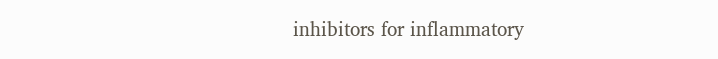inhibitors for inflammatory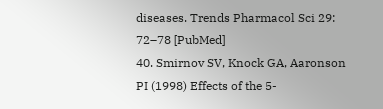diseases. Trends Pharmacol Sci 29: 72–78 [PubMed]
40. Smirnov SV, Knock GA, Aaronson PI (1998) Effects of the 5-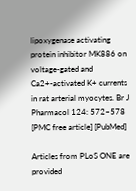lipoxygenase activating protein inhibitor MK886 on voltage-gated and Ca2+-activated K+ currents in rat arterial myocytes. Br J Pharmacol 124: 572–578 [PMC free article] [PubMed]

Articles from PLoS ONE are provided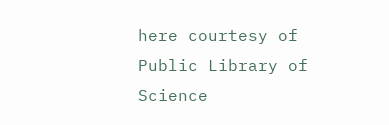here courtesy of Public Library of Science